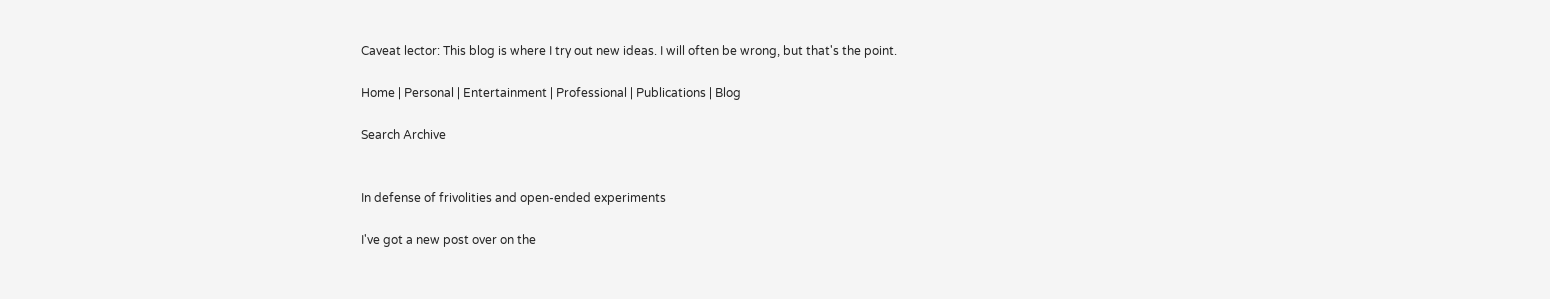Caveat lector: This blog is where I try out new ideas. I will often be wrong, but that's the point.

Home | Personal | Entertainment | Professional | Publications | Blog

Search Archive


In defense of frivolities and open-ended experiments

I've got a new post over on the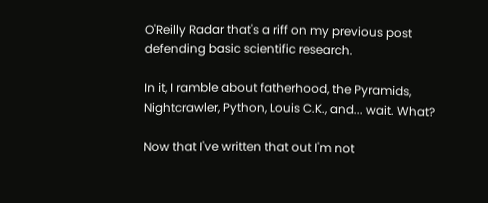O'Reilly Radar that's a riff on my previous post defending basic scientific research.

In it, I ramble about fatherhood, the Pyramids, Nightcrawler, Python, Louis C.K., and... wait. What?

Now that I've written that out I'm not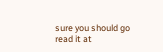sure you should go read it at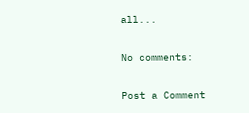all...

No comments:

Post a Comment